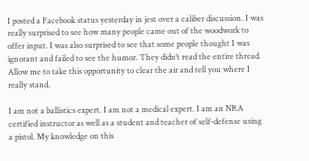I posted a Facebook status yesterday in jest over a caliber discussion. I was really surprised to see how many people came out of the woodwork to offer input. I was also surprised to see that some people thought I was ignorant and failed to see the humor. They didn’t read the entire thread. Allow me to take this opportunity to clear the air and tell you where I really stand.

I am not a ballistics expert. I am not a medical expert. I am an NRA certified instructor as well as a student and teacher of self-defense using a pistol. My knowledge on this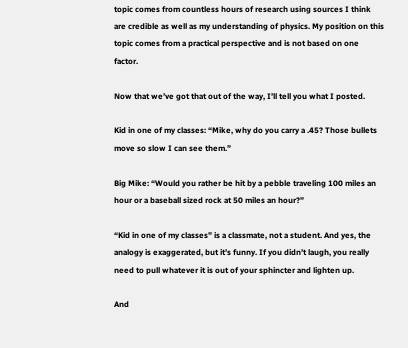topic comes from countless hours of research using sources I think are credible as well as my understanding of physics. My position on this topic comes from a practical perspective and is not based on one factor.

Now that we’ve got that out of the way, I’ll tell you what I posted.

Kid in one of my classes: “Mike, why do you carry a .45? Those bullets move so slow I can see them.”

Big Mike: “Would you rather be hit by a pebble traveling 100 miles an hour or a baseball sized rock at 50 miles an hour?”

“Kid in one of my classes” is a classmate, not a student. And yes, the analogy is exaggerated, but it’s funny. If you didn’t laugh, you really need to pull whatever it is out of your sphincter and lighten up.

And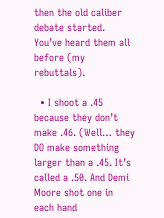then the old caliber debate started. You’ve heard them all before (my rebuttals).

  • I shoot a .45 because they don’t make .46. (Well… they DO make something larger than a .45. It’s called a .50. And Demi Moore shot one in each hand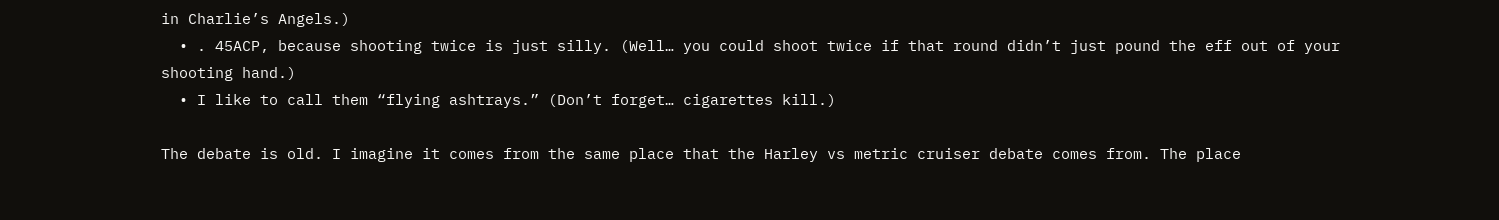in Charlie’s Angels.)
  • . 45ACP, because shooting twice is just silly. (Well… you could shoot twice if that round didn’t just pound the eff out of your shooting hand.)
  • I like to call them “flying ashtrays.” (Don’t forget… cigarettes kill.)

The debate is old. I imagine it comes from the same place that the Harley vs metric cruiser debate comes from. The place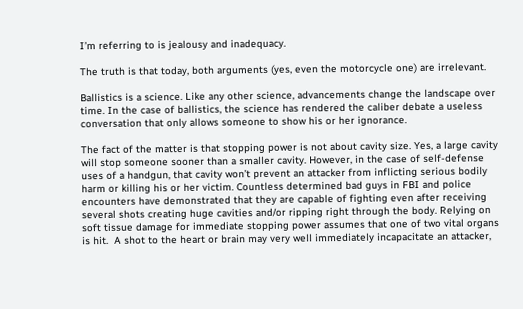I’m referring to is jealousy and inadequacy.

The truth is that today, both arguments (yes, even the motorcycle one) are irrelevant.

Ballistics is a science. Like any other science, advancements change the landscape over time. In the case of ballistics, the science has rendered the caliber debate a useless conversation that only allows someone to show his or her ignorance.

The fact of the matter is that stopping power is not about cavity size. Yes, a large cavity will stop someone sooner than a smaller cavity. However, in the case of self-defense uses of a handgun, that cavity won’t prevent an attacker from inflicting serious bodily harm or killing his or her victim. Countless determined bad guys in FBI and police encounters have demonstrated that they are capable of fighting even after receiving several shots creating huge cavities and/or ripping right through the body. Relying on soft tissue damage for immediate stopping power assumes that one of two vital organs is hit.  A shot to the heart or brain may very well immediately incapacitate an attacker,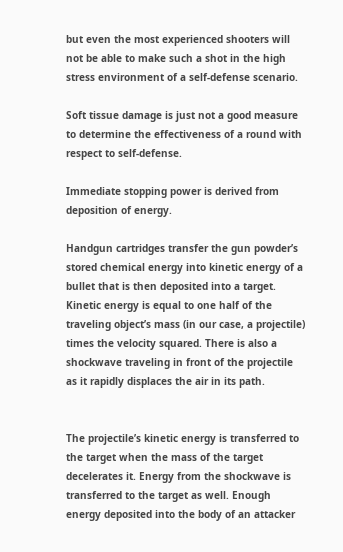but even the most experienced shooters will not be able to make such a shot in the high stress environment of a self-defense scenario.

Soft tissue damage is just not a good measure to determine the effectiveness of a round with respect to self-defense.

Immediate stopping power is derived from deposition of energy.

Handgun cartridges transfer the gun powder’s stored chemical energy into kinetic energy of a bullet that is then deposited into a target. Kinetic energy is equal to one half of the traveling object’s mass (in our case, a projectile) times the velocity squared. There is also a shockwave traveling in front of the projectile as it rapidly displaces the air in its path.


The projectile’s kinetic energy is transferred to the target when the mass of the target decelerates it. Energy from the shockwave is transferred to the target as well. Enough energy deposited into the body of an attacker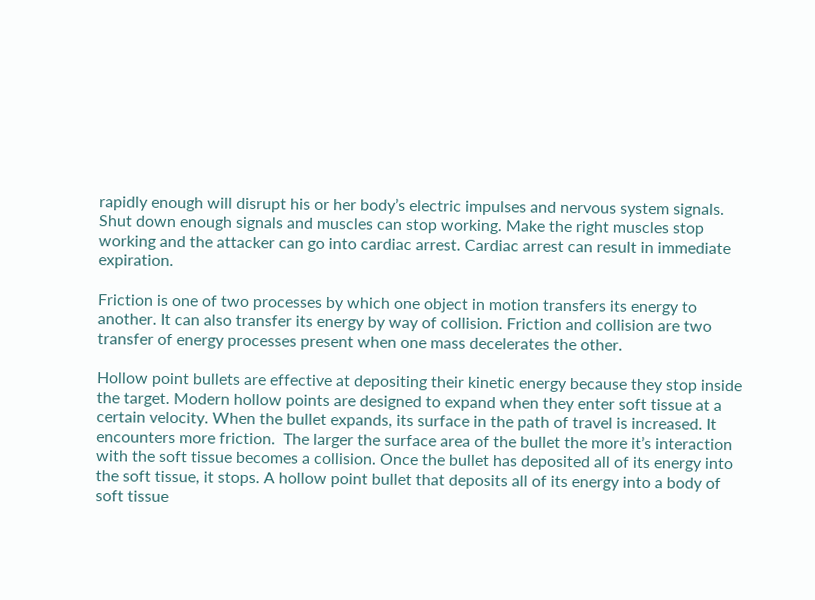rapidly enough will disrupt his or her body’s electric impulses and nervous system signals. Shut down enough signals and muscles can stop working. Make the right muscles stop working and the attacker can go into cardiac arrest. Cardiac arrest can result in immediate expiration.

Friction is one of two processes by which one object in motion transfers its energy to another. It can also transfer its energy by way of collision. Friction and collision are two transfer of energy processes present when one mass decelerates the other.

Hollow point bullets are effective at depositing their kinetic energy because they stop inside the target. Modern hollow points are designed to expand when they enter soft tissue at a certain velocity. When the bullet expands, its surface in the path of travel is increased. It encounters more friction.  The larger the surface area of the bullet the more it’s interaction with the soft tissue becomes a collision. Once the bullet has deposited all of its energy into the soft tissue, it stops. A hollow point bullet that deposits all of its energy into a body of soft tissue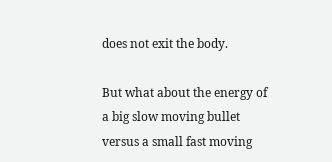does not exit the body.

But what about the energy of a big slow moving bullet versus a small fast moving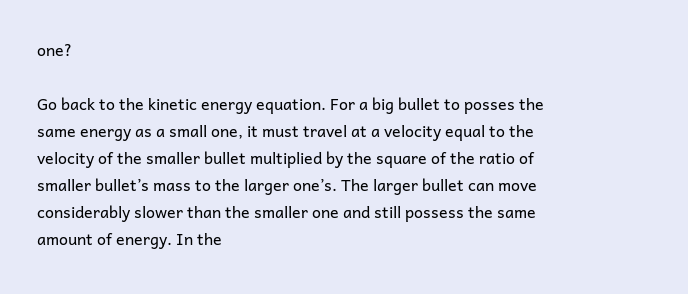one?

Go back to the kinetic energy equation. For a big bullet to posses the same energy as a small one, it must travel at a velocity equal to the velocity of the smaller bullet multiplied by the square of the ratio of smaller bullet’s mass to the larger one’s. The larger bullet can move considerably slower than the smaller one and still possess the same amount of energy. In the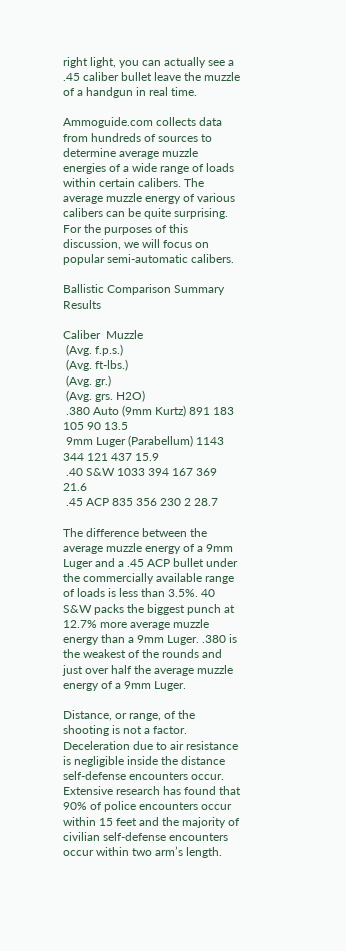right light, you can actually see a .45 caliber bullet leave the muzzle of a handgun in real time.

Ammoguide.com collects data from hundreds of sources to determine average muzzle energies of a wide range of loads within certain calibers. The average muzzle energy of various calibers can be quite surprising. For the purposes of this discussion, we will focus on popular semi-automatic calibers.

Ballistic Comparison Summary Results

Caliber  Muzzle
 (Avg. f.p.s.)
 (Avg. ft-lbs.)
 (Avg. gr.)
 (Avg. grs. H2O)
 .380 Auto (9mm Kurtz) 891 183 105 90 13.5
 9mm Luger (Parabellum) 1143 344 121 437 15.9
 .40 S&W 1033 394 167 369 21.6
 .45 ACP 835 356 230 2 28.7

The difference between the average muzzle energy of a 9mm Luger and a .45 ACP bullet under the commercially available range of loads is less than 3.5%. 40 S&W packs the biggest punch at 12.7% more average muzzle energy than a 9mm Luger. .380 is the weakest of the rounds and just over half the average muzzle energy of a 9mm Luger.

Distance, or range, of the shooting is not a factor. Deceleration due to air resistance is negligible inside the distance self-defense encounters occur. Extensive research has found that 90% of police encounters occur within 15 feet and the majority of civilian self-defense encounters occur within two arm’s length.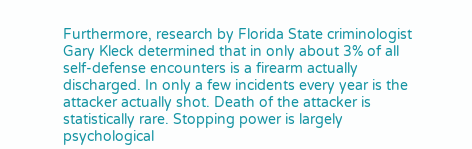Furthermore, research by Florida State criminologist Gary Kleck determined that in only about 3% of all self-defense encounters is a firearm actually discharged. In only a few incidents every year is the attacker actually shot. Death of the attacker is statistically rare. Stopping power is largely psychological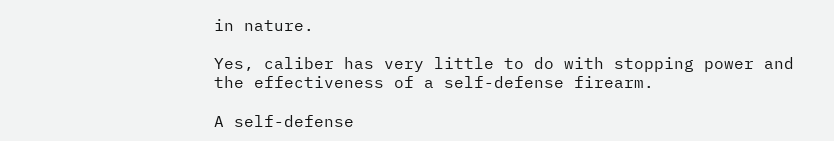in nature.

Yes, caliber has very little to do with stopping power and the effectiveness of a self-defense firearm.

A self-defense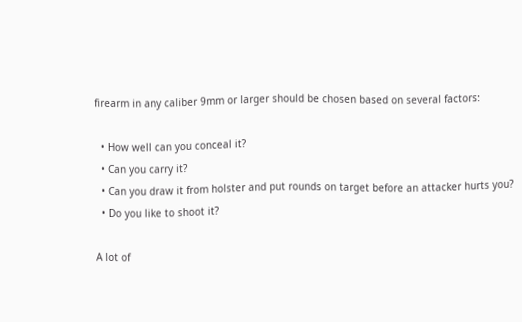firearm in any caliber 9mm or larger should be chosen based on several factors:

  • How well can you conceal it?
  • Can you carry it?
  • Can you draw it from holster and put rounds on target before an attacker hurts you?
  • Do you like to shoot it?

A lot of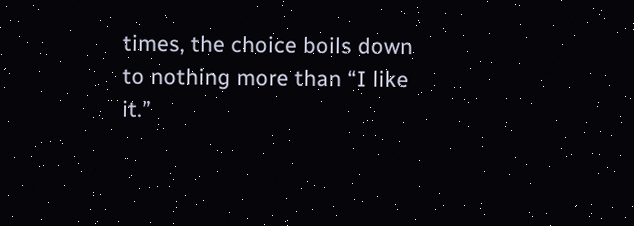times, the choice boils down to nothing more than “I like it.”